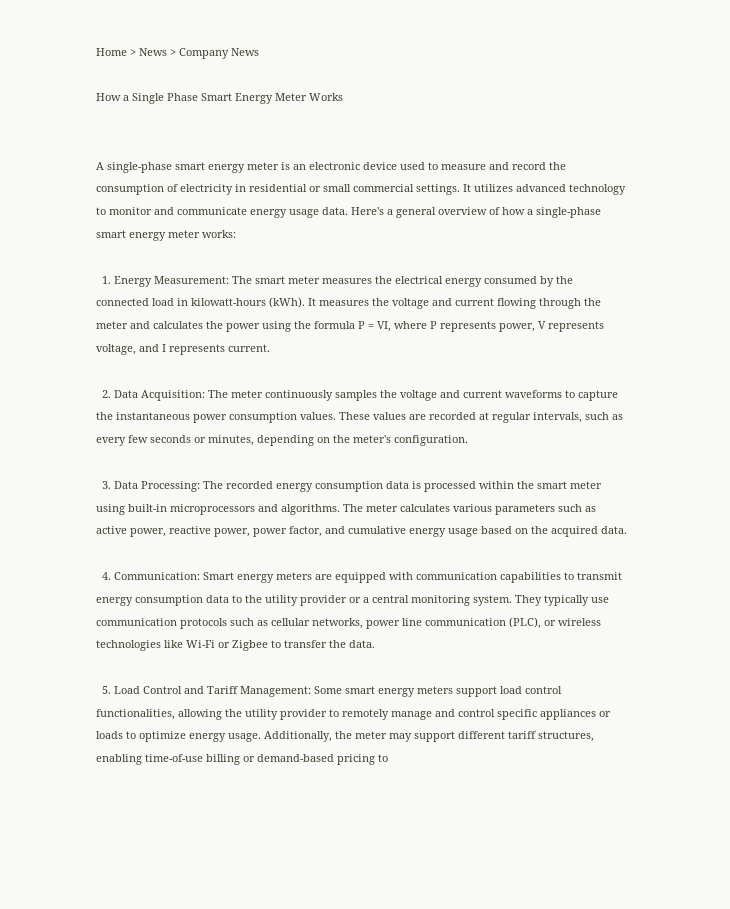Home > News > Company News

How a Single Phase Smart Energy Meter Works


A single-phase smart energy meter is an electronic device used to measure and record the consumption of electricity in residential or small commercial settings. It utilizes advanced technology to monitor and communicate energy usage data. Here's a general overview of how a single-phase smart energy meter works:

  1. Energy Measurement: The smart meter measures the electrical energy consumed by the connected load in kilowatt-hours (kWh). It measures the voltage and current flowing through the meter and calculates the power using the formula P = VI, where P represents power, V represents voltage, and I represents current.

  2. Data Acquisition: The meter continuously samples the voltage and current waveforms to capture the instantaneous power consumption values. These values are recorded at regular intervals, such as every few seconds or minutes, depending on the meter's configuration.

  3. Data Processing: The recorded energy consumption data is processed within the smart meter using built-in microprocessors and algorithms. The meter calculates various parameters such as active power, reactive power, power factor, and cumulative energy usage based on the acquired data.

  4. Communication: Smart energy meters are equipped with communication capabilities to transmit energy consumption data to the utility provider or a central monitoring system. They typically use communication protocols such as cellular networks, power line communication (PLC), or wireless technologies like Wi-Fi or Zigbee to transfer the data.

  5. Load Control and Tariff Management: Some smart energy meters support load control functionalities, allowing the utility provider to remotely manage and control specific appliances or loads to optimize energy usage. Additionally, the meter may support different tariff structures, enabling time-of-use billing or demand-based pricing to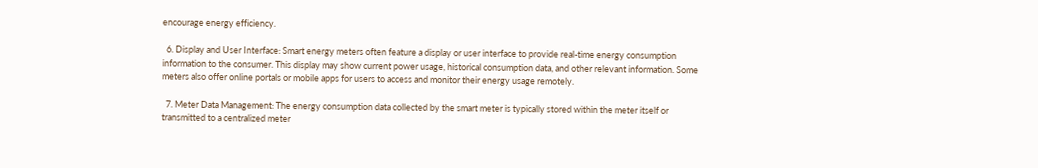encourage energy efficiency.

  6. Display and User Interface: Smart energy meters often feature a display or user interface to provide real-time energy consumption information to the consumer. This display may show current power usage, historical consumption data, and other relevant information. Some meters also offer online portals or mobile apps for users to access and monitor their energy usage remotely.

  7. Meter Data Management: The energy consumption data collected by the smart meter is typically stored within the meter itself or transmitted to a centralized meter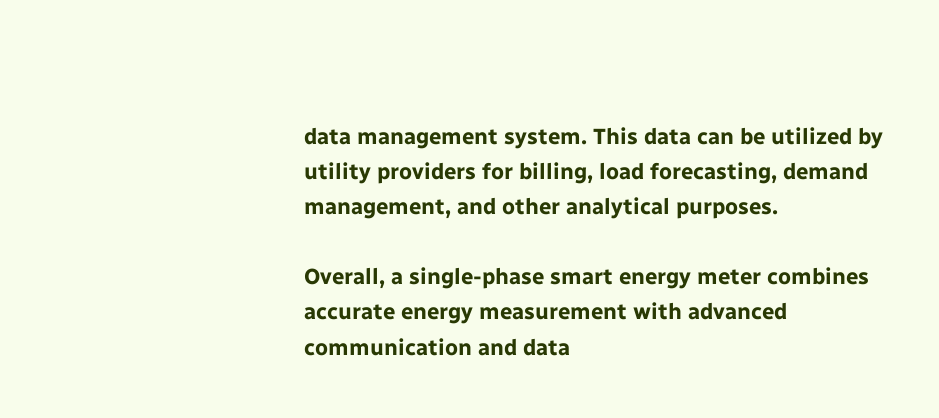data management system. This data can be utilized by utility providers for billing, load forecasting, demand management, and other analytical purposes.

Overall, a single-phase smart energy meter combines accurate energy measurement with advanced communication and data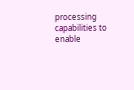processing capabilities to enable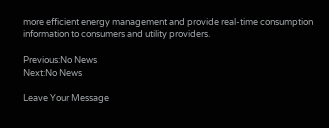more efficient energy management and provide real-time consumption information to consumers and utility providers.

Previous:No News
Next:No News

Leave Your Message